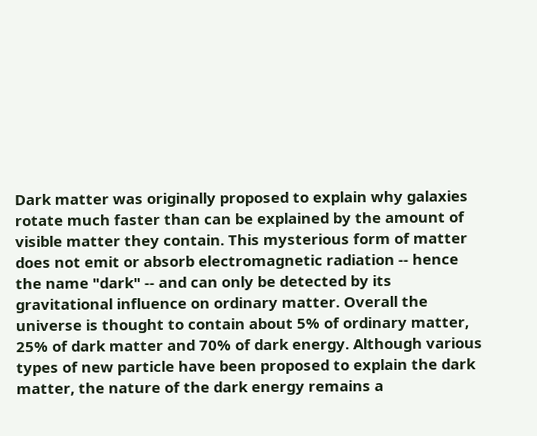Dark matter was originally proposed to explain why galaxies rotate much faster than can be explained by the amount of visible matter they contain. This mysterious form of matter does not emit or absorb electromagnetic radiation -- hence the name "dark" -- and can only be detected by its gravitational influence on ordinary matter. Overall the universe is thought to contain about 5% of ordinary matter, 25% of dark matter and 70% of dark energy. Although various types of new particle have been proposed to explain the dark matter, the nature of the dark energy remains a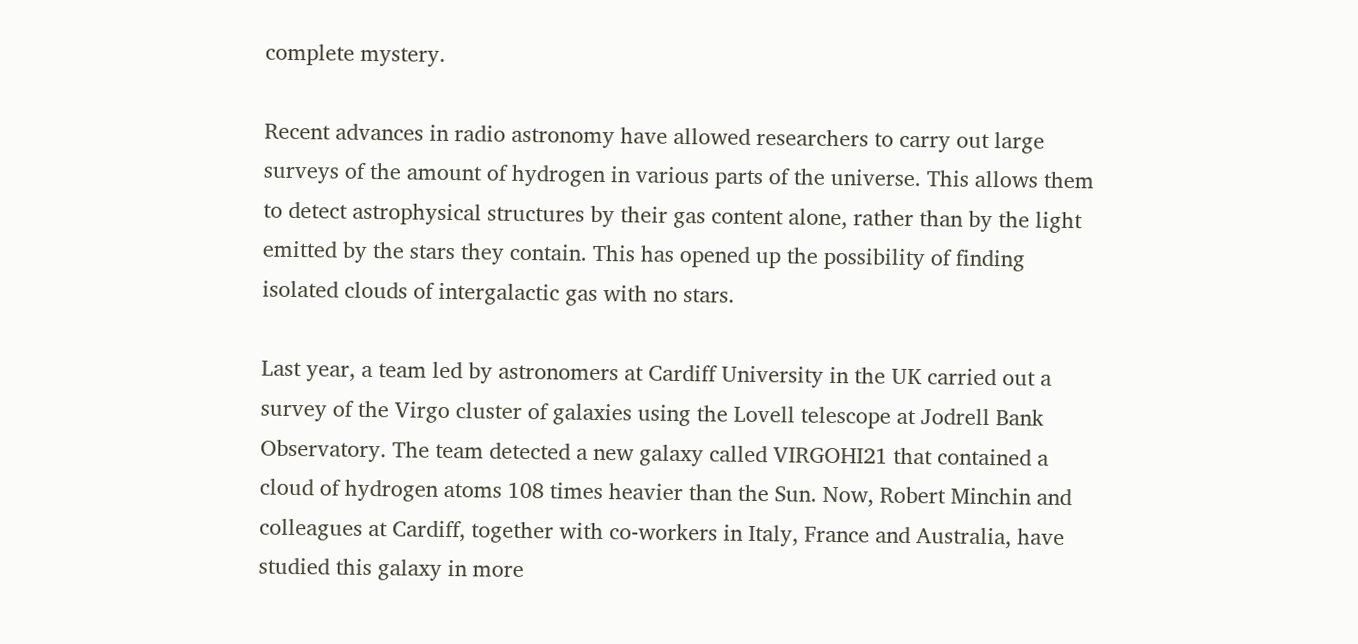complete mystery.

Recent advances in radio astronomy have allowed researchers to carry out large surveys of the amount of hydrogen in various parts of the universe. This allows them to detect astrophysical structures by their gas content alone, rather than by the light emitted by the stars they contain. This has opened up the possibility of finding isolated clouds of intergalactic gas with no stars.

Last year, a team led by astronomers at Cardiff University in the UK carried out a survey of the Virgo cluster of galaxies using the Lovell telescope at Jodrell Bank Observatory. The team detected a new galaxy called VIRGOHI21 that contained a cloud of hydrogen atoms 108 times heavier than the Sun. Now, Robert Minchin and colleagues at Cardiff, together with co-workers in Italy, France and Australia, have studied this galaxy in more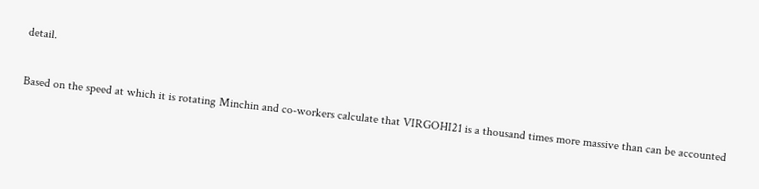detail.

Based on the speed at which it is rotating Minchin and co-workers calculate that VIRGOHI21 is a thousand times more massive than can be accounted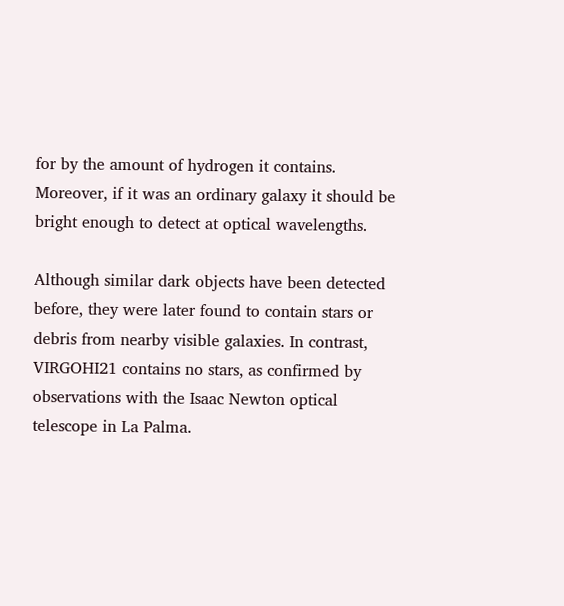for by the amount of hydrogen it contains. Moreover, if it was an ordinary galaxy it should be bright enough to detect at optical wavelengths.

Although similar dark objects have been detected before, they were later found to contain stars or debris from nearby visible galaxies. In contrast, VIRGOHI21 contains no stars, as confirmed by observations with the Isaac Newton optical telescope in La Palma.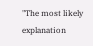"The most likely explanation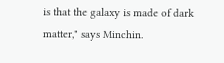is that the galaxy is made of dark matter," says Minchin.